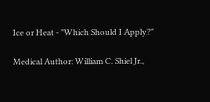Ice or Heat - "Which Should I Apply?"

Medical Author: William C. Shiel Jr.,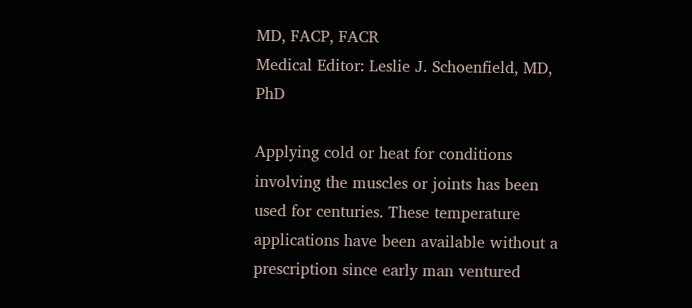MD, FACP, FACR
Medical Editor: Leslie J. Schoenfield, MD, PhD

Applying cold or heat for conditions involving the muscles or joints has been used for centuries. These temperature applications have been available without a prescription since early man ventured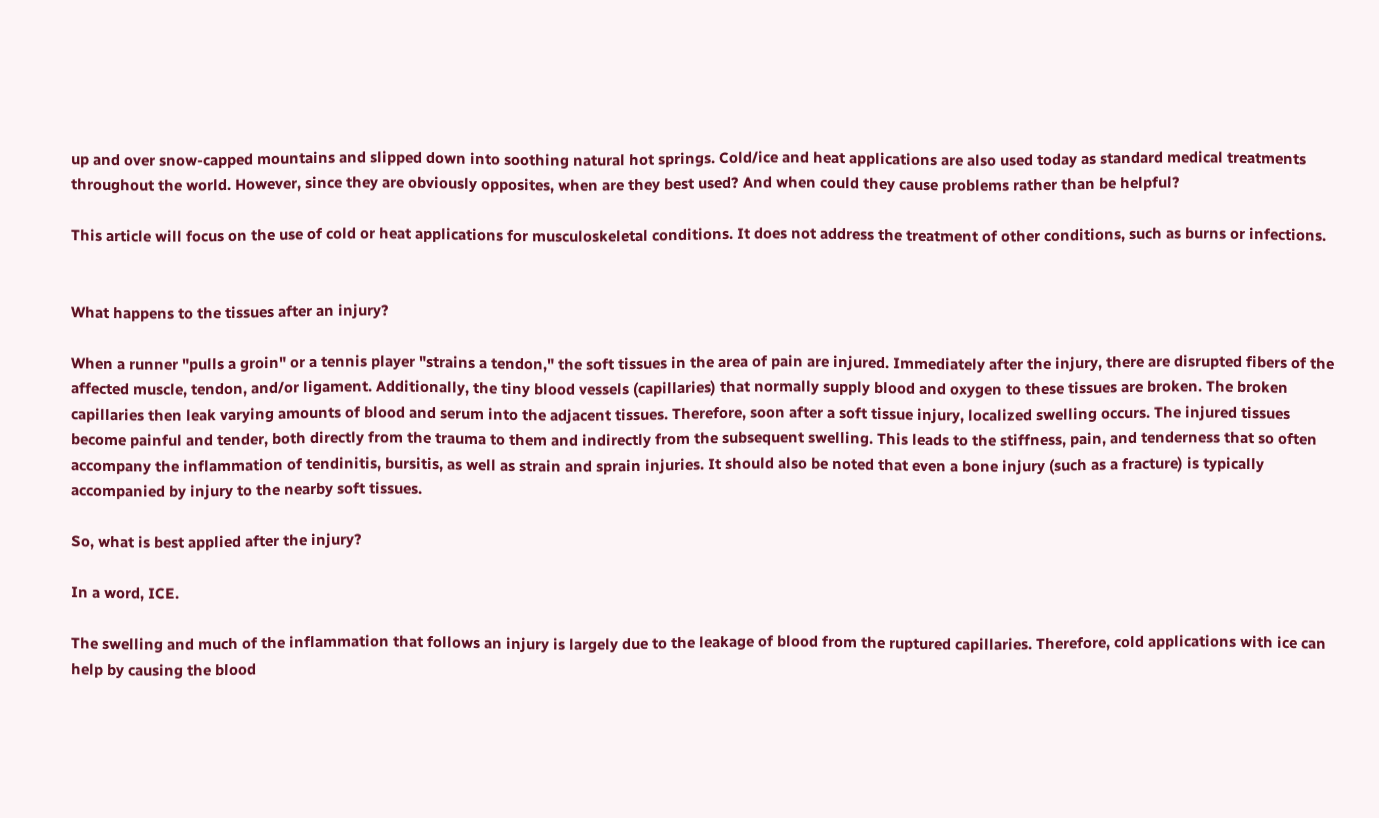up and over snow-capped mountains and slipped down into soothing natural hot springs. Cold/ice and heat applications are also used today as standard medical treatments throughout the world. However, since they are obviously opposites, when are they best used? And when could they cause problems rather than be helpful?

This article will focus on the use of cold or heat applications for musculoskeletal conditions. It does not address the treatment of other conditions, such as burns or infections.


What happens to the tissues after an injury?

When a runner "pulls a groin" or a tennis player "strains a tendon," the soft tissues in the area of pain are injured. Immediately after the injury, there are disrupted fibers of the affected muscle, tendon, and/or ligament. Additionally, the tiny blood vessels (capillaries) that normally supply blood and oxygen to these tissues are broken. The broken capillaries then leak varying amounts of blood and serum into the adjacent tissues. Therefore, soon after a soft tissue injury, localized swelling occurs. The injured tissues become painful and tender, both directly from the trauma to them and indirectly from the subsequent swelling. This leads to the stiffness, pain, and tenderness that so often accompany the inflammation of tendinitis, bursitis, as well as strain and sprain injuries. It should also be noted that even a bone injury (such as a fracture) is typically accompanied by injury to the nearby soft tissues.

So, what is best applied after the injury?

In a word, ICE.

The swelling and much of the inflammation that follows an injury is largely due to the leakage of blood from the ruptured capillaries. Therefore, cold applications with ice can help by causing the blood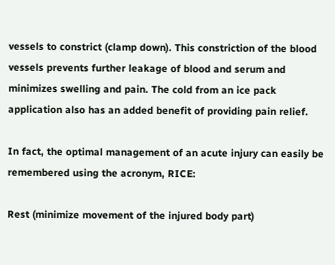vessels to constrict (clamp down). This constriction of the blood vessels prevents further leakage of blood and serum and minimizes swelling and pain. The cold from an ice pack application also has an added benefit of providing pain relief.

In fact, the optimal management of an acute injury can easily be remembered using the acronym, RICE:

Rest (minimize movement of the injured body part)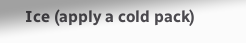Ice (apply a cold pack)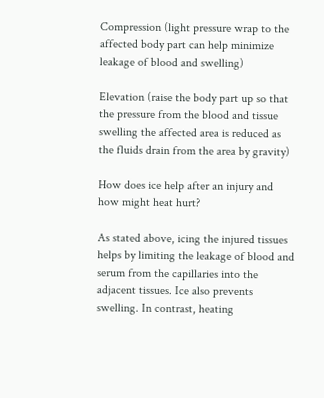Compression (light pressure wrap to the affected body part can help minimize leakage of blood and swelling)

Elevation (raise the body part up so that the pressure from the blood and tissue swelling the affected area is reduced as the fluids drain from the area by gravity)

How does ice help after an injury and how might heat hurt?

As stated above, icing the injured tissues helps by limiting the leakage of blood and serum from the capillaries into the adjacent tissues. Ice also prevents swelling. In contrast, heating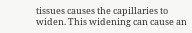tissues causes the capillaries to widen. This widening can cause an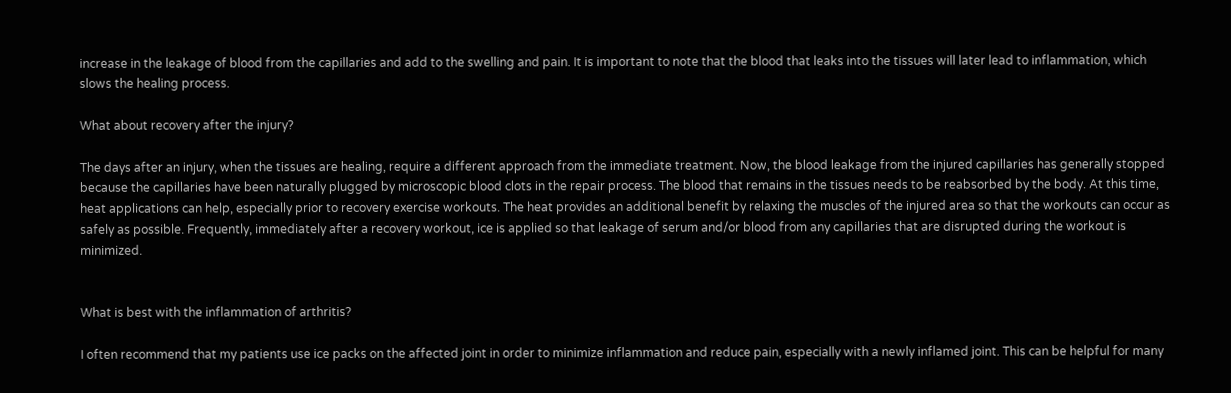increase in the leakage of blood from the capillaries and add to the swelling and pain. It is important to note that the blood that leaks into the tissues will later lead to inflammation, which slows the healing process.

What about recovery after the injury?

The days after an injury, when the tissues are healing, require a different approach from the immediate treatment. Now, the blood leakage from the injured capillaries has generally stopped because the capillaries have been naturally plugged by microscopic blood clots in the repair process. The blood that remains in the tissues needs to be reabsorbed by the body. At this time, heat applications can help, especially prior to recovery exercise workouts. The heat provides an additional benefit by relaxing the muscles of the injured area so that the workouts can occur as safely as possible. Frequently, immediately after a recovery workout, ice is applied so that leakage of serum and/or blood from any capillaries that are disrupted during the workout is minimized.


What is best with the inflammation of arthritis?

I often recommend that my patients use ice packs on the affected joint in order to minimize inflammation and reduce pain, especially with a newly inflamed joint. This can be helpful for many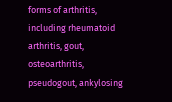forms of arthritis, including rheumatoid arthritis, gout, osteoarthritis, pseudogout, ankylosing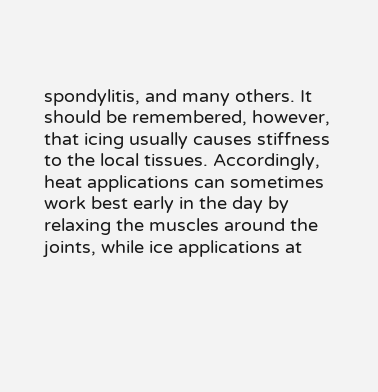spondylitis, and many others. It should be remembered, however, that icing usually causes stiffness to the local tissues. Accordingly, heat applications can sometimes work best early in the day by relaxing the muscles around the joints, while ice applications at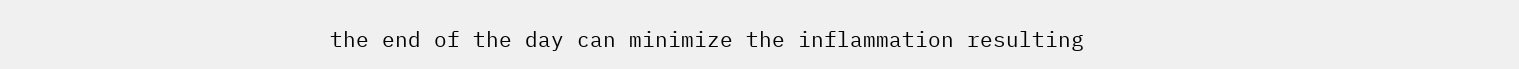the end of the day can minimize the inflammation resulting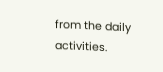from the daily activities.